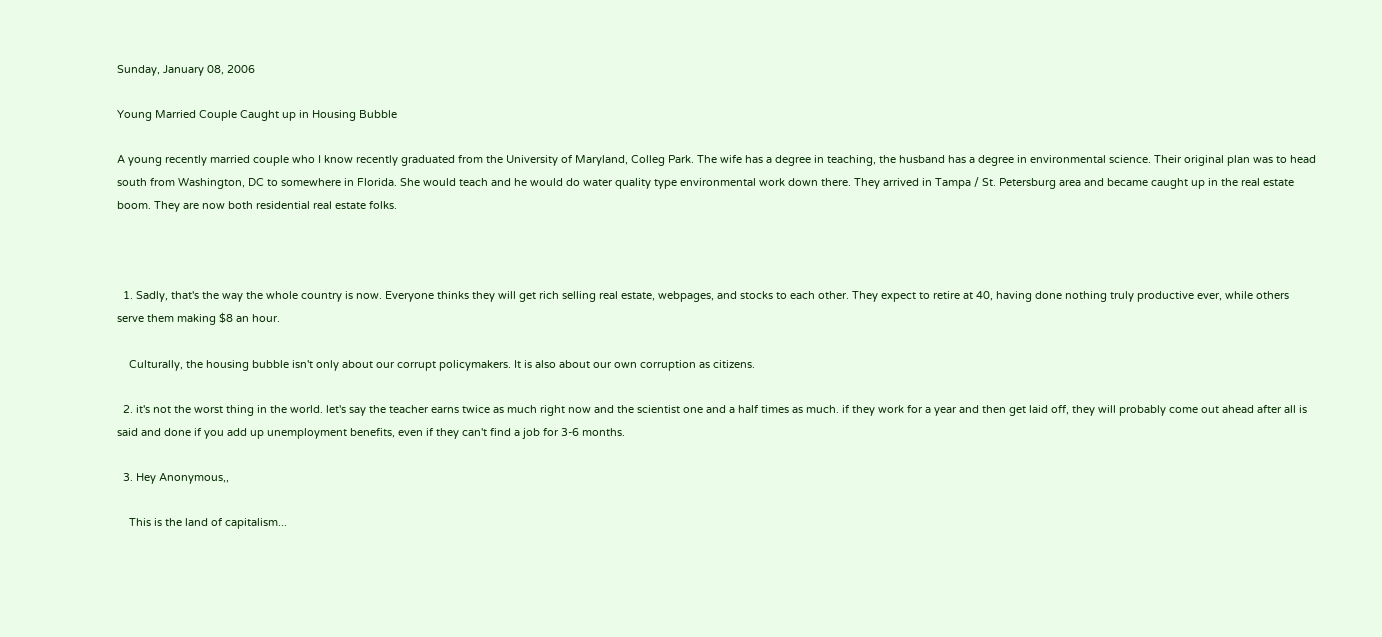Sunday, January 08, 2006

Young Married Couple Caught up in Housing Bubble

A young recently married couple who I know recently graduated from the University of Maryland, Colleg Park. The wife has a degree in teaching, the husband has a degree in environmental science. Their original plan was to head south from Washington, DC to somewhere in Florida. She would teach and he would do water quality type environmental work down there. They arrived in Tampa / St. Petersburg area and became caught up in the real estate boom. They are now both residential real estate folks.



  1. Sadly, that's the way the whole country is now. Everyone thinks they will get rich selling real estate, webpages, and stocks to each other. They expect to retire at 40, having done nothing truly productive ever, while others serve them making $8 an hour.

    Culturally, the housing bubble isn't only about our corrupt policymakers. It is also about our own corruption as citizens.

  2. it's not the worst thing in the world. let's say the teacher earns twice as much right now and the scientist one and a half times as much. if they work for a year and then get laid off, they will probably come out ahead after all is said and done if you add up unemployment benefits, even if they can't find a job for 3-6 months.

  3. Hey Anonymous,,

    This is the land of capitalism...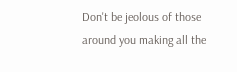Don't be jeolous of those around you making all the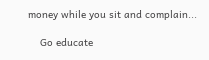money while you sit and complain...

    Go educate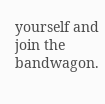yourself and join the bandwagon.